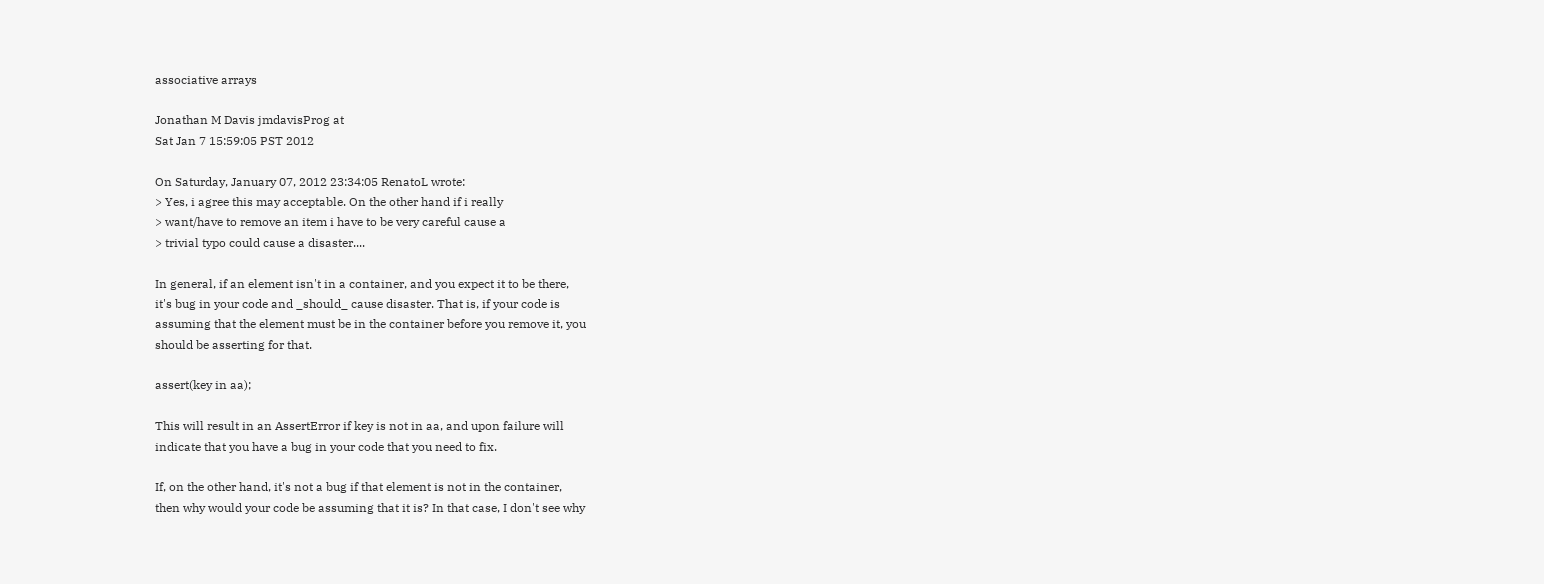associative arrays

Jonathan M Davis jmdavisProg at
Sat Jan 7 15:59:05 PST 2012

On Saturday, January 07, 2012 23:34:05 RenatoL wrote:
> Yes, i agree this may acceptable. On the other hand if i really
> want/have to remove an item i have to be very careful cause a
> trivial typo could cause a disaster....

In general, if an element isn't in a container, and you expect it to be there,
it's bug in your code and _should_ cause disaster. That is, if your code is
assuming that the element must be in the container before you remove it, you
should be asserting for that.

assert(key in aa);

This will result in an AssertError if key is not in aa, and upon failure will
indicate that you have a bug in your code that you need to fix.

If, on the other hand, it's not a bug if that element is not in the container,
then why would your code be assuming that it is? In that case, I don't see why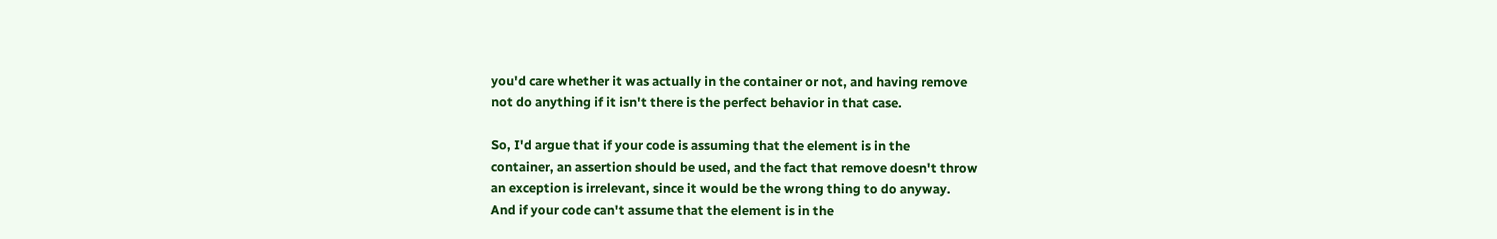you'd care whether it was actually in the container or not, and having remove
not do anything if it isn't there is the perfect behavior in that case.

So, I'd argue that if your code is assuming that the element is in the
container, an assertion should be used, and the fact that remove doesn't throw
an exception is irrelevant, since it would be the wrong thing to do anyway.
And if your code can't assume that the element is in the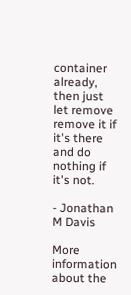container already,
then just let remove remove it if it's there and do nothing if it's not.

- Jonathan M Davis

More information about the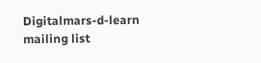Digitalmars-d-learn mailing list